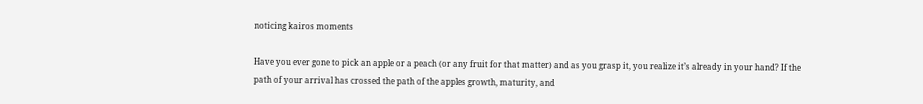noticing kairos moments

Have you ever gone to pick an apple or a peach (or any fruit for that matter) and as you grasp it, you realize it’s already in your hand? If the path of your arrival has crossed the path of the apples growth, maturity, and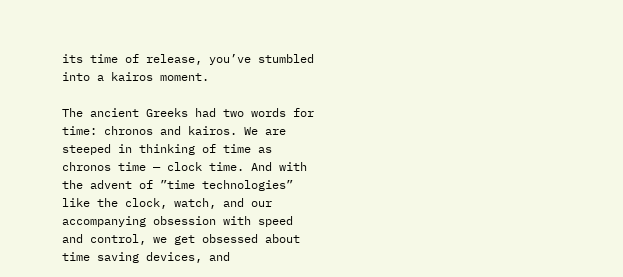its time of release, you’ve stumbled into a kairos moment.

The ancient Greeks had two words for time: chronos and kairos. We are steeped in thinking of time as chronos time — clock time. And with the advent of ”time technologies” like the clock, watch, and our accompanying obsession with speed and control, we get obsessed about time saving devices, and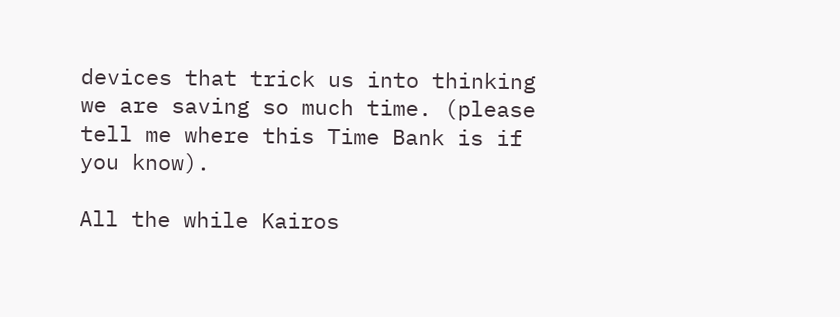devices that trick us into thinking we are saving so much time. (please tell me where this Time Bank is if you know).

All the while Kairos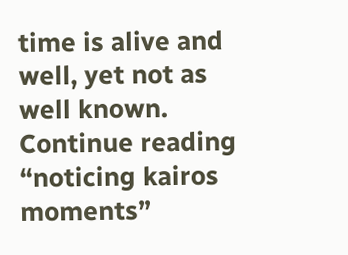time is alive and well, yet not as well known.  Continue reading “noticing kairos moments”